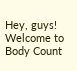Hey, guys! Welcome to Body Count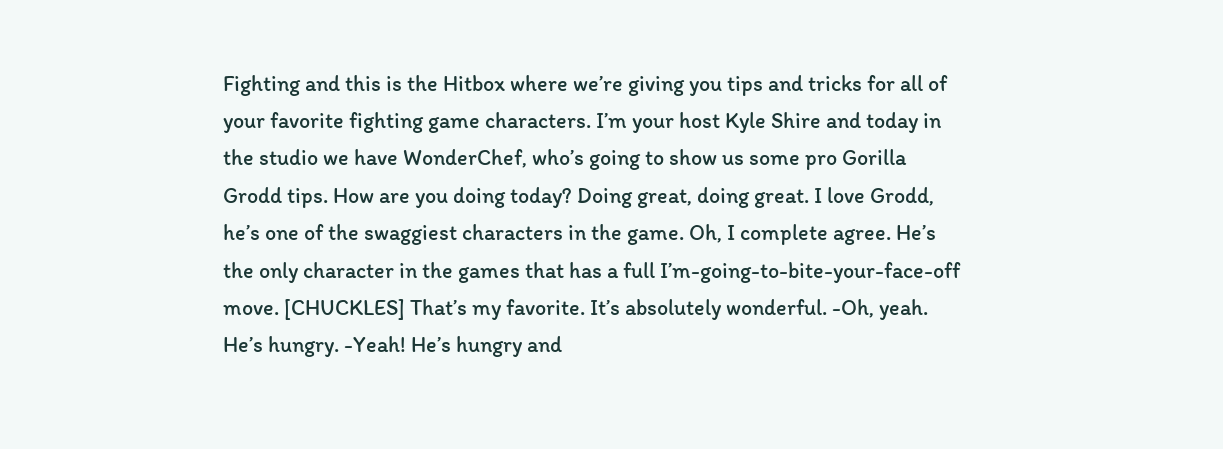Fighting and this is the Hitbox where we’re giving you tips and tricks for all of your favorite fighting game characters. I’m your host Kyle Shire and today in the studio we have WonderChef, who’s going to show us some pro Gorilla Grodd tips. How are you doing today? Doing great, doing great. I love Grodd, he’s one of the swaggiest characters in the game. Oh, I complete agree. He’s the only character in the games that has a full I’m-going-to-bite-your-face-off move. [CHUCKLES] That’s my favorite. It’s absolutely wonderful. -Oh, yeah. He’s hungry. -Yeah! He’s hungry and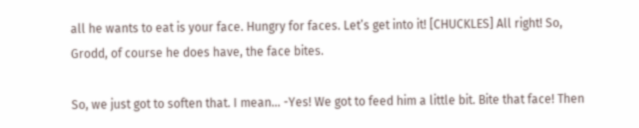all he wants to eat is your face. Hungry for faces. Let’s get into it! [CHUCKLES] All right! So, Grodd, of course he does have, the face bites.

So, we just got to soften that. I mean… -Yes! We got to feed him a little bit. Bite that face! Then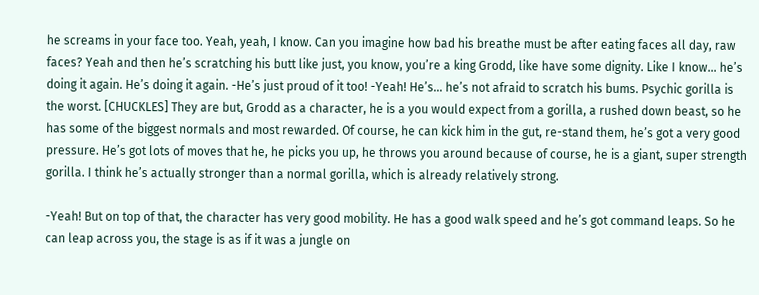he screams in your face too. Yeah, yeah, I know. Can you imagine how bad his breathe must be after eating faces all day, raw faces? Yeah and then he’s scratching his butt like just, you know, you’re a king Grodd, like have some dignity. Like I know… he’s doing it again. He’s doing it again. -He’s just proud of it too! -Yeah! He’s… he’s not afraid to scratch his bums. Psychic gorilla is the worst. [CHUCKLES] They are but, Grodd as a character, he is a you would expect from a gorilla, a rushed down beast, so he has some of the biggest normals and most rewarded. Of course, he can kick him in the gut, re-stand them, he’s got a very good pressure. He’s got lots of moves that he, he picks you up, he throws you around because of course, he is a giant, super strength gorilla. I think he’s actually stronger than a normal gorilla, which is already relatively strong.

-Yeah! But on top of that, the character has very good mobility. He has a good walk speed and he’s got command leaps. So he can leap across you, the stage is as if it was a jungle on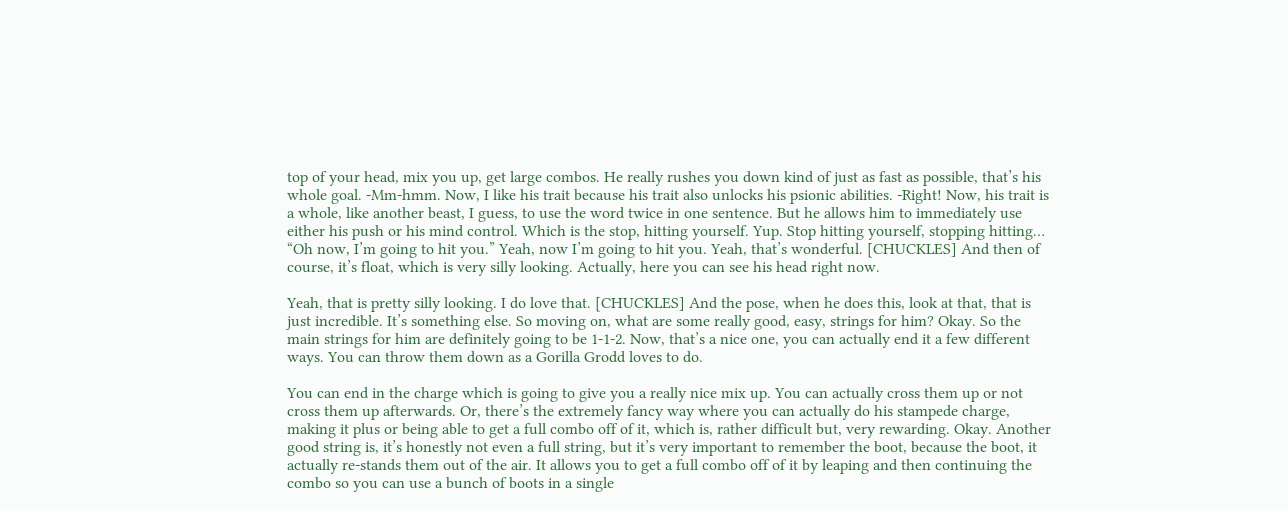top of your head, mix you up, get large combos. He really rushes you down kind of just as fast as possible, that’s his whole goal. -Mm-hmm. Now, I like his trait because his trait also unlocks his psionic abilities. -Right! Now, his trait is a whole, like another beast, I guess, to use the word twice in one sentence. But he allows him to immediately use either his push or his mind control. Which is the stop, hitting yourself. Yup. Stop hitting yourself, stopping hitting… “Oh now, I’m going to hit you.” Yeah, now I’m going to hit you. Yeah, that’s wonderful. [CHUCKLES] And then of course, it’s float, which is very silly looking. Actually, here you can see his head right now.

Yeah, that is pretty silly looking. I do love that. [CHUCKLES] And the pose, when he does this, look at that, that is just incredible. It’s something else. So moving on, what are some really good, easy, strings for him? Okay. So the main strings for him are definitely going to be 1-1-2. Now, that’s a nice one, you can actually end it a few different ways. You can throw them down as a Gorilla Grodd loves to do.

You can end in the charge which is going to give you a really nice mix up. You can actually cross them up or not cross them up afterwards. Or, there’s the extremely fancy way where you can actually do his stampede charge, making it plus or being able to get a full combo off of it, which is, rather difficult but, very rewarding. Okay. Another good string is, it’s honestly not even a full string, but it’s very important to remember the boot, because the boot, it actually re-stands them out of the air. It allows you to get a full combo off of it by leaping and then continuing the combo so you can use a bunch of boots in a single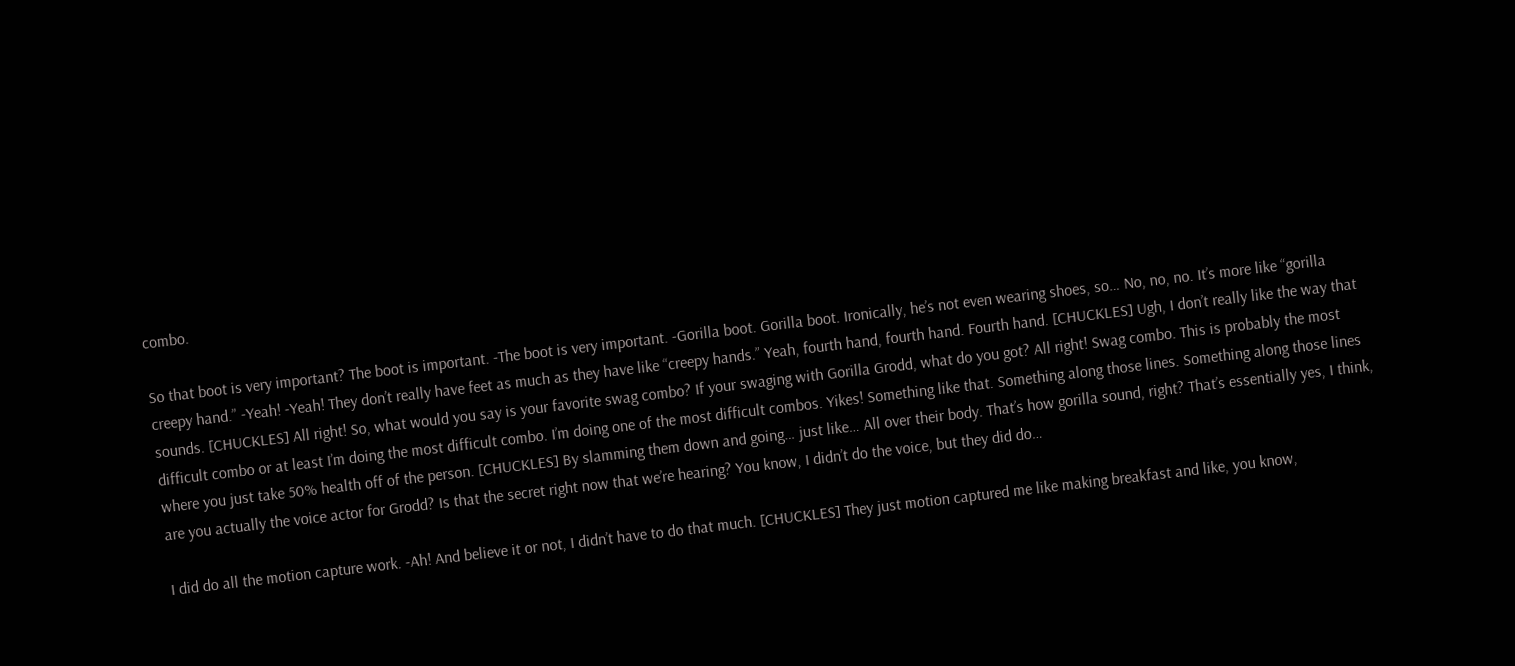combo.

So that boot is very important? The boot is important. -The boot is very important. -Gorilla boot. Gorilla boot. Ironically, he’s not even wearing shoes, so… No, no, no. It’s more like “gorilla creepy hand.” -Yeah! -Yeah! They don’t really have feet as much as they have like “creepy hands.” Yeah, fourth hand, fourth hand. Fourth hand. [CHUCKLES] Ugh, I don’t really like the way that sounds. [CHUCKLES] All right! So, what would you say is your favorite swag combo? If your swaging with Gorilla Grodd, what do you got? All right! Swag combo. This is probably the most difficult combo or at least I’m doing the most difficult combo. I’m doing one of the most difficult combos. Yikes! Something like that. Something along those lines. Something along those lines where you just take 50% health off of the person. [CHUCKLES] By slamming them down and going… just like… All over their body. That’s how gorilla sound, right? That’s essentially yes, I think, are you actually the voice actor for Grodd? Is that the secret right now that we’re hearing? You know, I didn’t do the voice, but they did do…

I did do all the motion capture work. -Ah! And believe it or not, I didn’t have to do that much. [CHUCKLES] They just motion captured me like making breakfast and like, you know,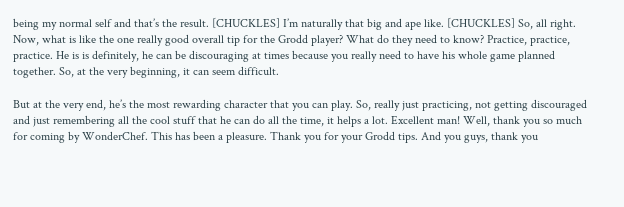being my normal self and that’s the result. [CHUCKLES] I’m naturally that big and ape like. [CHUCKLES] So, all right. Now, what is like the one really good overall tip for the Grodd player? What do they need to know? Practice, practice, practice. He is is definitely, he can be discouraging at times because you really need to have his whole game planned together. So, at the very beginning, it can seem difficult.

But at the very end, he’s the most rewarding character that you can play. So, really just practicing, not getting discouraged and just remembering all the cool stuff that he can do all the time, it helps a lot. Excellent man! Well, thank you so much for coming by WonderChef. This has been a pleasure. Thank you for your Grodd tips. And you guys, thank you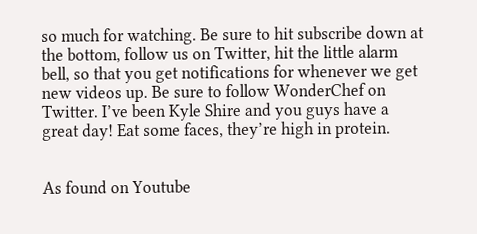so much for watching. Be sure to hit subscribe down at the bottom, follow us on Twitter, hit the little alarm bell, so that you get notifications for whenever we get new videos up. Be sure to follow WonderChef on Twitter. I’ve been Kyle Shire and you guys have a great day! Eat some faces, they’re high in protein.


As found on Youtube